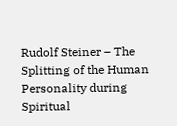Rudolf Steiner – The Splitting of the Human Personality during Spiritual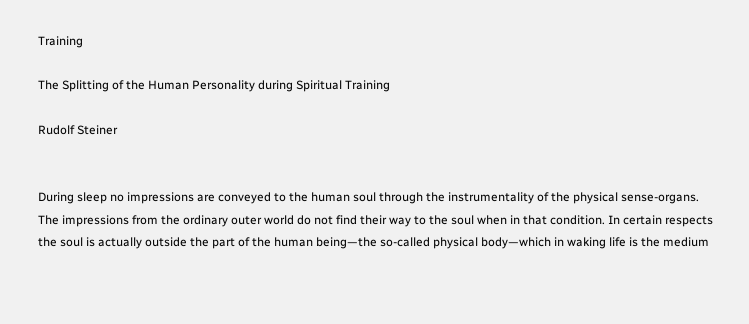Training

The Splitting of the Human Personality during Spiritual Training

Rudolf Steiner


During sleep no impressions are conveyed to the human soul through the instrumentality of the physical sense-organs. The impressions from the ordinary outer world do not find their way to the soul when in that condition. In certain respects the soul is actually outside the part of the human being—the so-called physical body—which in waking life is the medium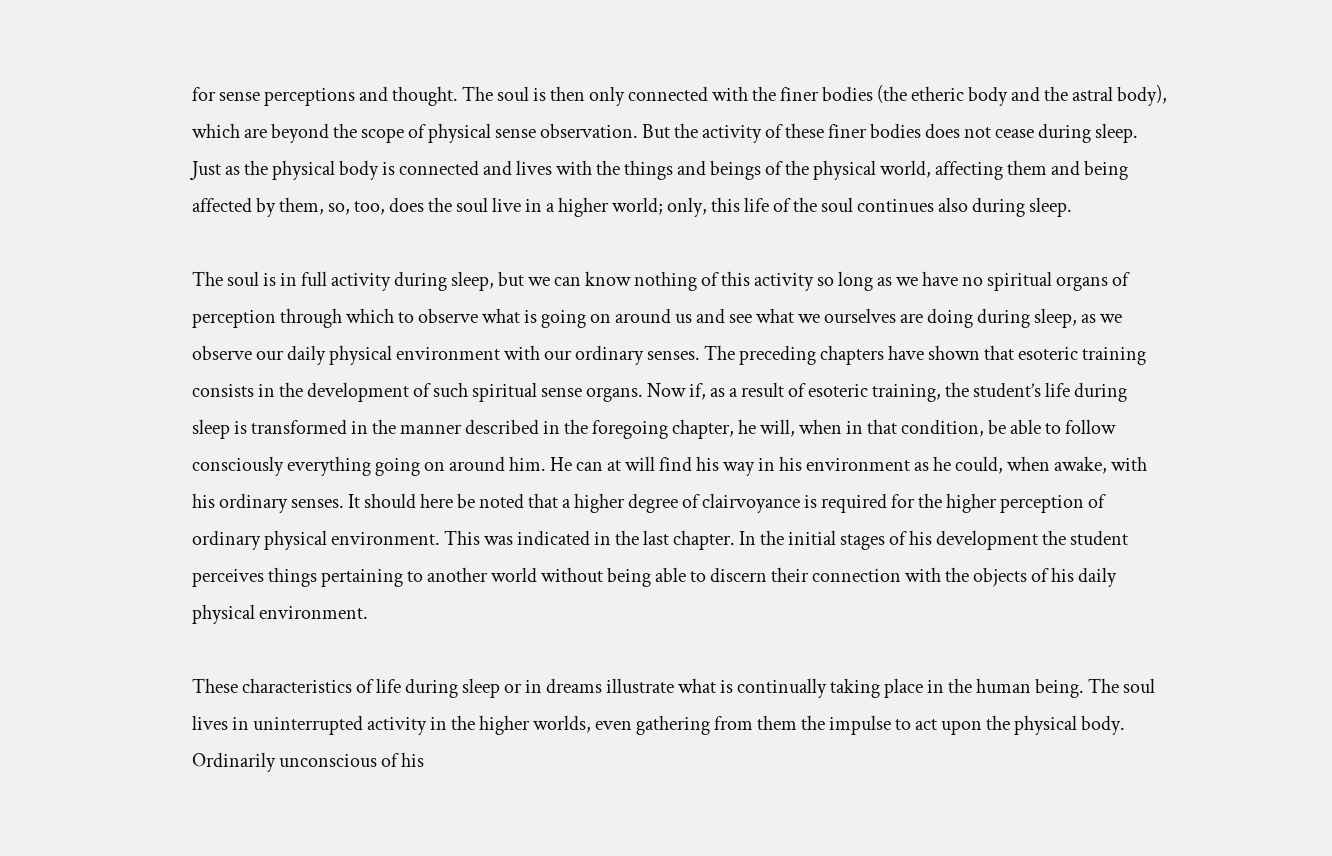for sense perceptions and thought. The soul is then only connected with the finer bodies (the etheric body and the astral body), which are beyond the scope of physical sense observation. But the activity of these finer bodies does not cease during sleep. Just as the physical body is connected and lives with the things and beings of the physical world, affecting them and being affected by them, so, too, does the soul live in a higher world; only, this life of the soul continues also during sleep.

The soul is in full activity during sleep, but we can know nothing of this activity so long as we have no spiritual organs of perception through which to observe what is going on around us and see what we ourselves are doing during sleep, as we observe our daily physical environment with our ordinary senses. The preceding chapters have shown that esoteric training consists in the development of such spiritual sense organs. Now if, as a result of esoteric training, the student’s life during sleep is transformed in the manner described in the foregoing chapter, he will, when in that condition, be able to follow consciously everything going on around him. He can at will find his way in his environment as he could, when awake, with his ordinary senses. It should here be noted that a higher degree of clairvoyance is required for the higher perception of ordinary physical environment. This was indicated in the last chapter. In the initial stages of his development the student perceives things pertaining to another world without being able to discern their connection with the objects of his daily physical environment.

These characteristics of life during sleep or in dreams illustrate what is continually taking place in the human being. The soul lives in uninterrupted activity in the higher worlds, even gathering from them the impulse to act upon the physical body. Ordinarily unconscious of his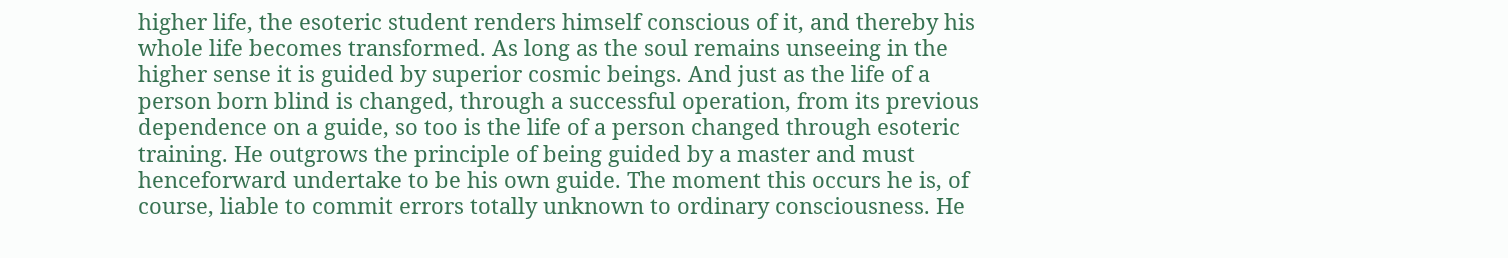higher life, the esoteric student renders himself conscious of it, and thereby his whole life becomes transformed. As long as the soul remains unseeing in the higher sense it is guided by superior cosmic beings. And just as the life of a person born blind is changed, through a successful operation, from its previous dependence on a guide, so too is the life of a person changed through esoteric training. He outgrows the principle of being guided by a master and must henceforward undertake to be his own guide. The moment this occurs he is, of course, liable to commit errors totally unknown to ordinary consciousness. He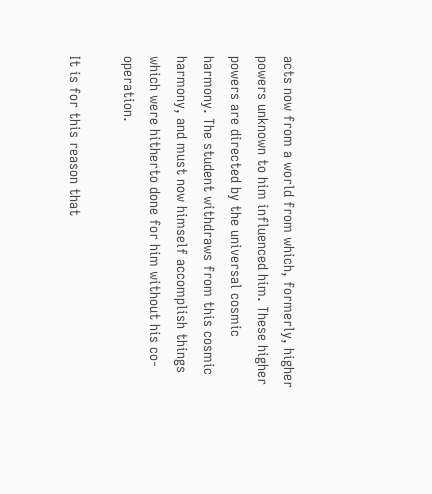acts now from a world from which, formerly, higher powers unknown to him influenced him. These higher powers are directed by the universal cosmic harmony. The student withdraws from this cosmic harmony, and must now himself accomplish things which were hitherto done for him without his co-operation.

It is for this reason that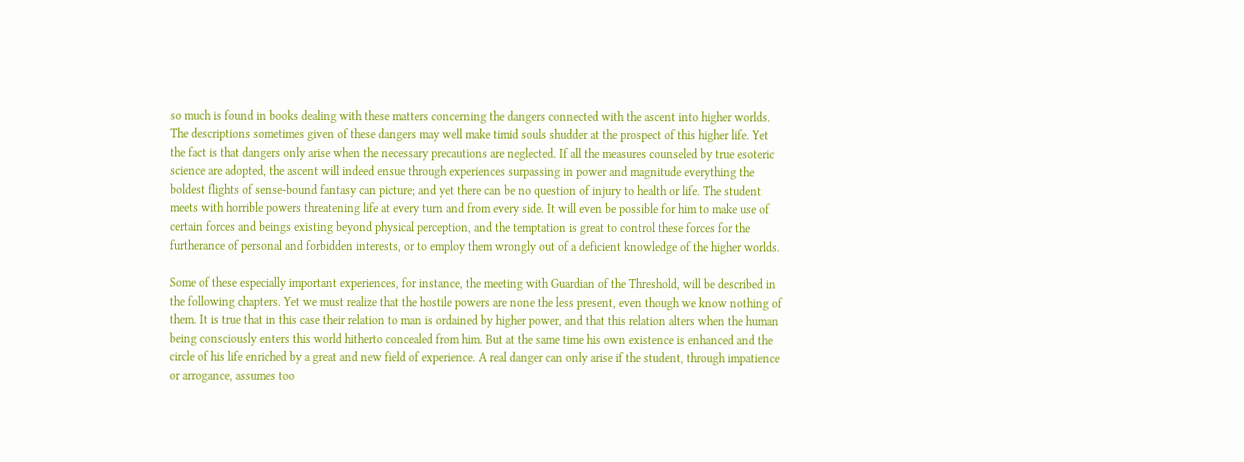so much is found in books dealing with these matters concerning the dangers connected with the ascent into higher worlds. The descriptions sometimes given of these dangers may well make timid souls shudder at the prospect of this higher life. Yet the fact is that dangers only arise when the necessary precautions are neglected. If all the measures counseled by true esoteric science are adopted, the ascent will indeed ensue through experiences surpassing in power and magnitude everything the boldest flights of sense-bound fantasy can picture; and yet there can be no question of injury to health or life. The student meets with horrible powers threatening life at every turn and from every side. It will even be possible for him to make use of certain forces and beings existing beyond physical perception, and the temptation is great to control these forces for the furtherance of personal and forbidden interests, or to employ them wrongly out of a deficient knowledge of the higher worlds.

Some of these especially important experiences, for instance, the meeting with Guardian of the Threshold, will be described in the following chapters. Yet we must realize that the hostile powers are none the less present, even though we know nothing of them. It is true that in this case their relation to man is ordained by higher power, and that this relation alters when the human being consciously enters this world hitherto concealed from him. But at the same time his own existence is enhanced and the circle of his life enriched by a great and new field of experience. A real danger can only arise if the student, through impatience or arrogance, assumes too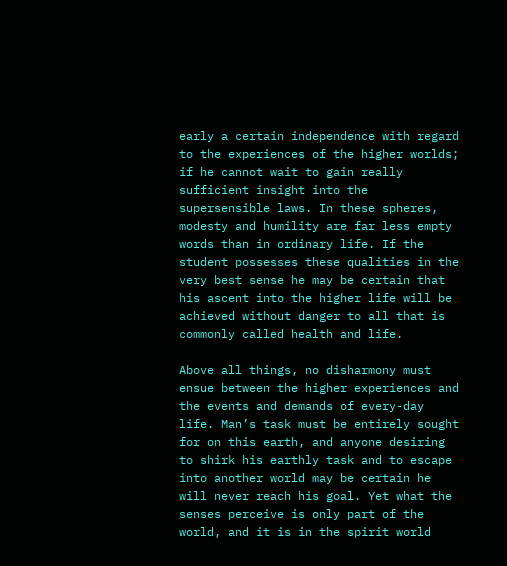early a certain independence with regard to the experiences of the higher worlds; if he cannot wait to gain really sufficient insight into the supersensible laws. In these spheres, modesty and humility are far less empty words than in ordinary life. If the student possesses these qualities in the very best sense he may be certain that his ascent into the higher life will be achieved without danger to all that is commonly called health and life.

Above all things, no disharmony must ensue between the higher experiences and the events and demands of every-day life. Man’s task must be entirely sought for on this earth, and anyone desiring to shirk his earthly task and to escape into another world may be certain he will never reach his goal. Yet what the senses perceive is only part of the world, and it is in the spirit world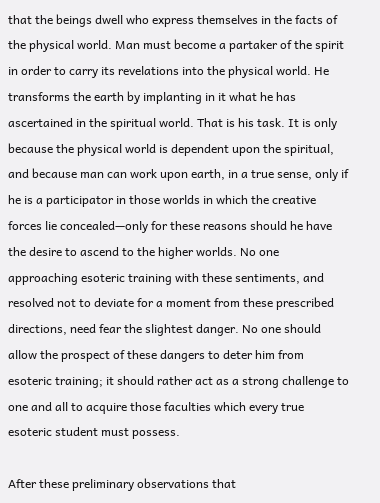that the beings dwell who express themselves in the facts of the physical world. Man must become a partaker of the spirit in order to carry its revelations into the physical world. He transforms the earth by implanting in it what he has ascertained in the spiritual world. That is his task. It is only because the physical world is dependent upon the spiritual, and because man can work upon earth, in a true sense, only if he is a participator in those worlds in which the creative forces lie concealed—only for these reasons should he have the desire to ascend to the higher worlds. No one approaching esoteric training with these sentiments, and resolved not to deviate for a moment from these prescribed directions, need fear the slightest danger. No one should allow the prospect of these dangers to deter him from esoteric training; it should rather act as a strong challenge to one and all to acquire those faculties which every true esoteric student must possess.

After these preliminary observations that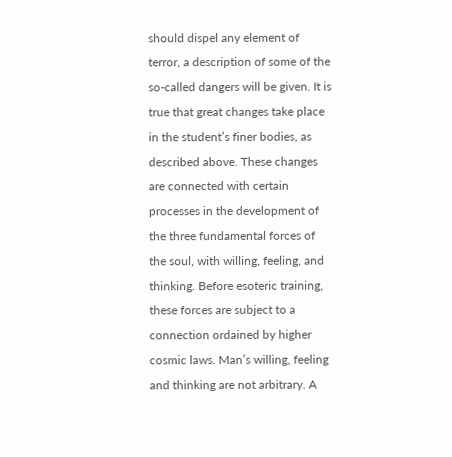should dispel any element of terror, a description of some of the so-called dangers will be given. It is true that great changes take place in the student’s finer bodies, as described above. These changes are connected with certain processes in the development of the three fundamental forces of the soul, with willing, feeling, and thinking. Before esoteric training, these forces are subject to a connection ordained by higher cosmic laws. Man’s willing, feeling and thinking are not arbitrary. A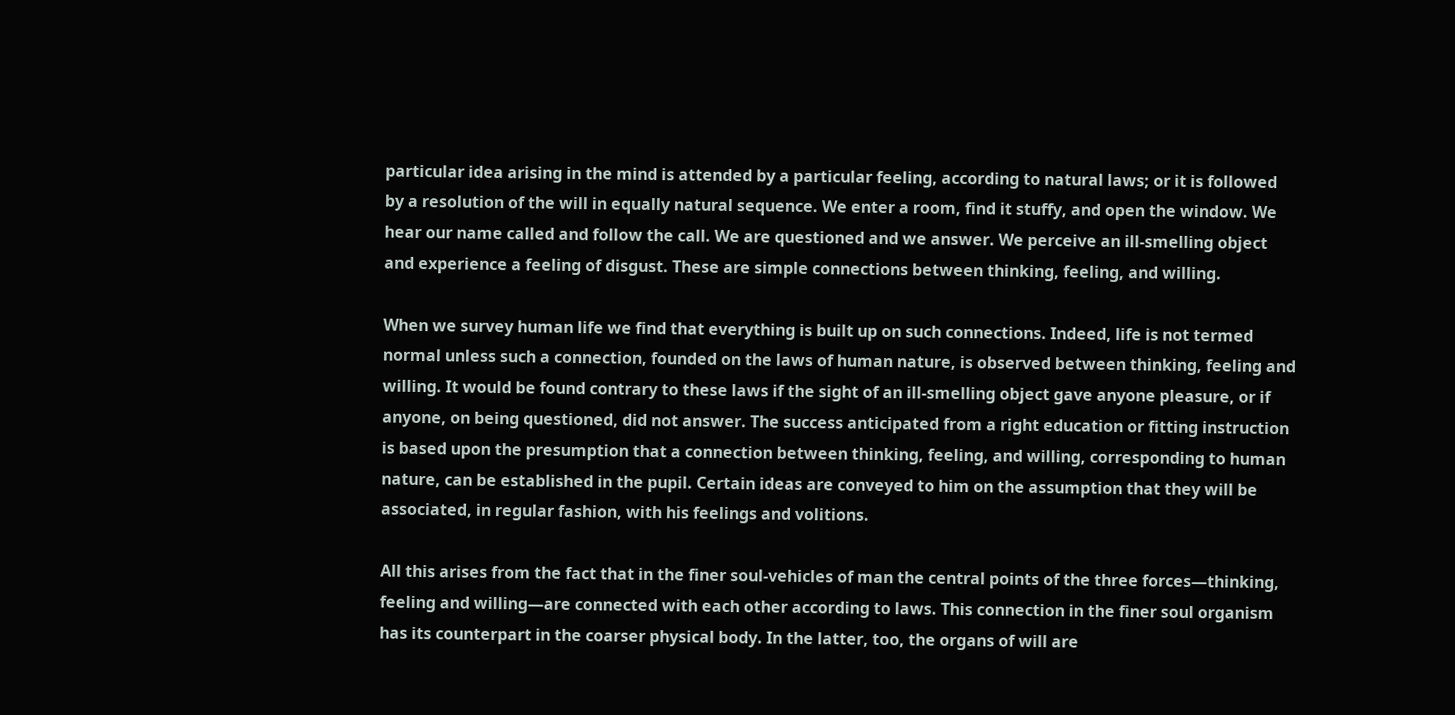particular idea arising in the mind is attended by a particular feeling, according to natural laws; or it is followed by a resolution of the will in equally natural sequence. We enter a room, find it stuffy, and open the window. We hear our name called and follow the call. We are questioned and we answer. We perceive an ill-smelling object and experience a feeling of disgust. These are simple connections between thinking, feeling, and willing.

When we survey human life we find that everything is built up on such connections. Indeed, life is not termed normal unless such a connection, founded on the laws of human nature, is observed between thinking, feeling and willing. It would be found contrary to these laws if the sight of an ill-smelling object gave anyone pleasure, or if anyone, on being questioned, did not answer. The success anticipated from a right education or fitting instruction is based upon the presumption that a connection between thinking, feeling, and willing, corresponding to human nature, can be established in the pupil. Certain ideas are conveyed to him on the assumption that they will be associated, in regular fashion, with his feelings and volitions.

All this arises from the fact that in the finer soul-vehicles of man the central points of the three forces—thinking, feeling and willing—are connected with each other according to laws. This connection in the finer soul organism has its counterpart in the coarser physical body. In the latter, too, the organs of will are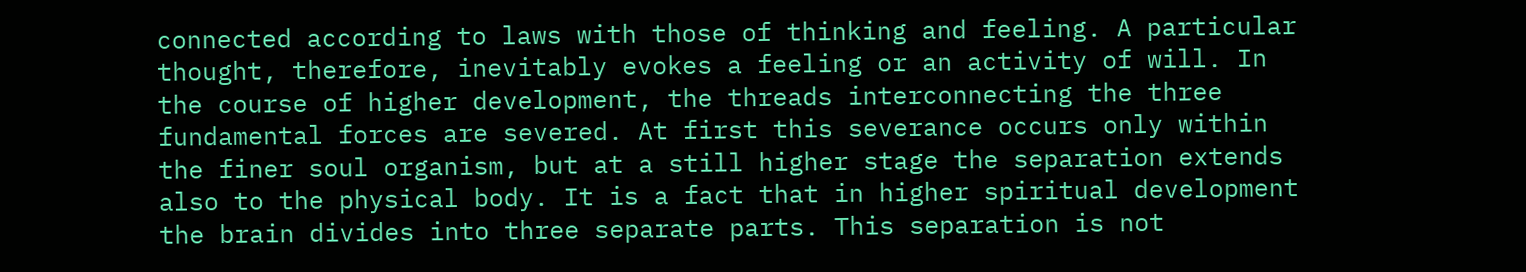connected according to laws with those of thinking and feeling. A particular thought, therefore, inevitably evokes a feeling or an activity of will. In the course of higher development, the threads interconnecting the three fundamental forces are severed. At first this severance occurs only within the finer soul organism, but at a still higher stage the separation extends also to the physical body. It is a fact that in higher spiritual development the brain divides into three separate parts. This separation is not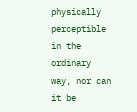physically perceptible in the ordinary way, nor can it be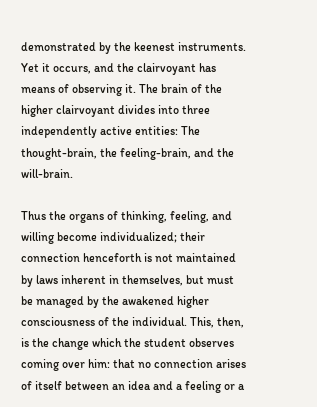demonstrated by the keenest instruments. Yet it occurs, and the clairvoyant has means of observing it. The brain of the higher clairvoyant divides into three independently active entities: The thought-brain, the feeling-brain, and the will-brain.

Thus the organs of thinking, feeling, and willing become individualized; their connection henceforth is not maintained by laws inherent in themselves, but must be managed by the awakened higher consciousness of the individual. This, then, is the change which the student observes coming over him: that no connection arises of itself between an idea and a feeling or a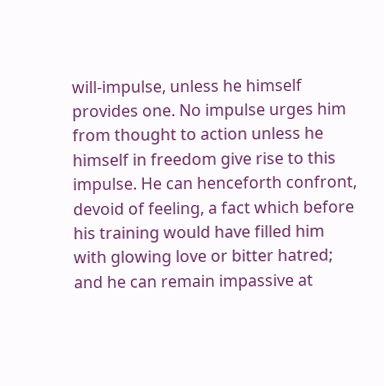will-impulse, unless he himself provides one. No impulse urges him from thought to action unless he himself in freedom give rise to this impulse. He can henceforth confront, devoid of feeling, a fact which before his training would have filled him with glowing love or bitter hatred; and he can remain impassive at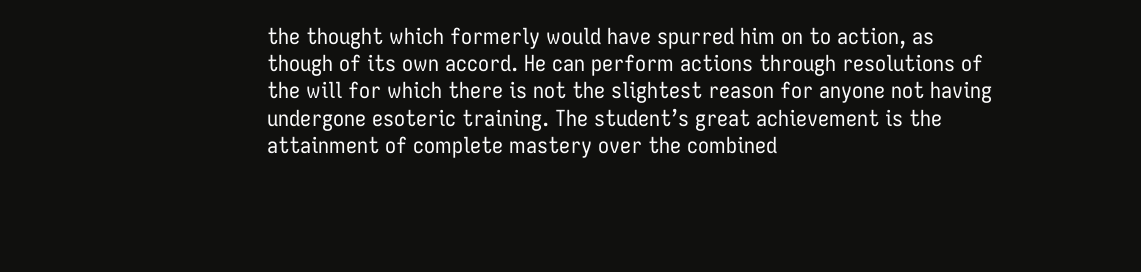the thought which formerly would have spurred him on to action, as though of its own accord. He can perform actions through resolutions of the will for which there is not the slightest reason for anyone not having undergone esoteric training. The student’s great achievement is the attainment of complete mastery over the combined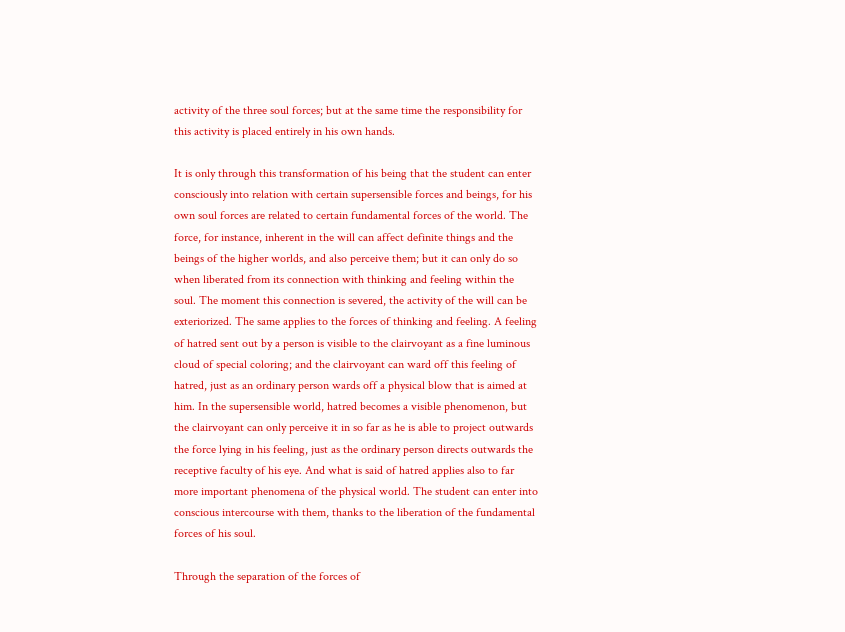activity of the three soul forces; but at the same time the responsibility for this activity is placed entirely in his own hands.

It is only through this transformation of his being that the student can enter consciously into relation with certain supersensible forces and beings, for his own soul forces are related to certain fundamental forces of the world. The force, for instance, inherent in the will can affect definite things and the beings of the higher worlds, and also perceive them; but it can only do so when liberated from its connection with thinking and feeling within the soul. The moment this connection is severed, the activity of the will can be exteriorized. The same applies to the forces of thinking and feeling. A feeling of hatred sent out by a person is visible to the clairvoyant as a fine luminous cloud of special coloring; and the clairvoyant can ward off this feeling of hatred, just as an ordinary person wards off a physical blow that is aimed at him. In the supersensible world, hatred becomes a visible phenomenon, but the clairvoyant can only perceive it in so far as he is able to project outwards the force lying in his feeling, just as the ordinary person directs outwards the receptive faculty of his eye. And what is said of hatred applies also to far more important phenomena of the physical world. The student can enter into conscious intercourse with them, thanks to the liberation of the fundamental forces of his soul.

Through the separation of the forces of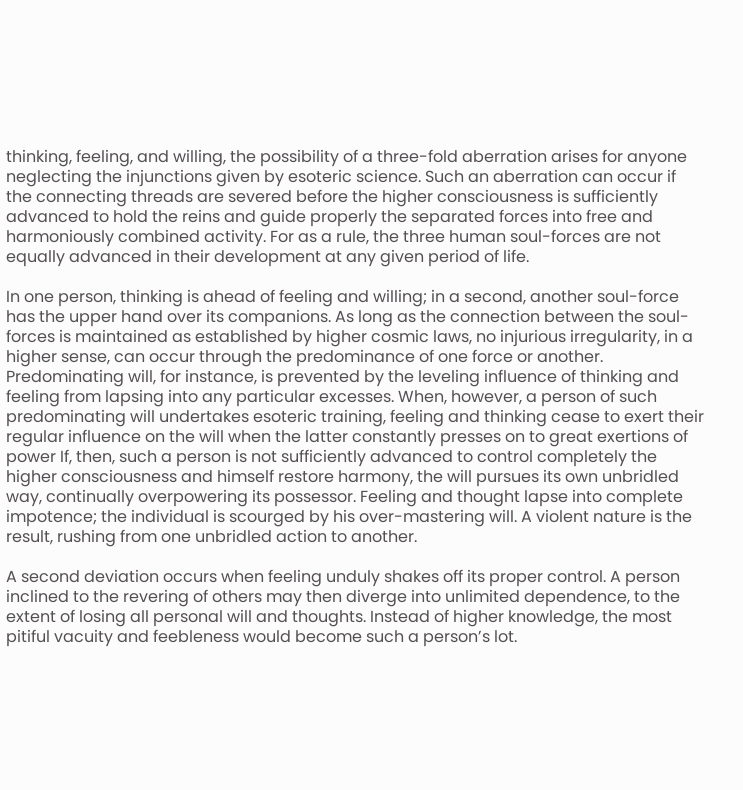thinking, feeling, and willing, the possibility of a three-fold aberration arises for anyone neglecting the injunctions given by esoteric science. Such an aberration can occur if the connecting threads are severed before the higher consciousness is sufficiently advanced to hold the reins and guide properly the separated forces into free and harmoniously combined activity. For as a rule, the three human soul-forces are not equally advanced in their development at any given period of life.

In one person, thinking is ahead of feeling and willing; in a second, another soul-force has the upper hand over its companions. As long as the connection between the soul-forces is maintained as established by higher cosmic laws, no injurious irregularity, in a higher sense, can occur through the predominance of one force or another. Predominating will, for instance, is prevented by the leveling influence of thinking and feeling from lapsing into any particular excesses. When, however, a person of such predominating will undertakes esoteric training, feeling and thinking cease to exert their regular influence on the will when the latter constantly presses on to great exertions of power If, then, such a person is not sufficiently advanced to control completely the higher consciousness and himself restore harmony, the will pursues its own unbridled way, continually overpowering its possessor. Feeling and thought lapse into complete impotence; the individual is scourged by his over-mastering will. A violent nature is the result, rushing from one unbridled action to another.

A second deviation occurs when feeling unduly shakes off its proper control. A person inclined to the revering of others may then diverge into unlimited dependence, to the extent of losing all personal will and thoughts. Instead of higher knowledge, the most pitiful vacuity and feebleness would become such a person’s lot.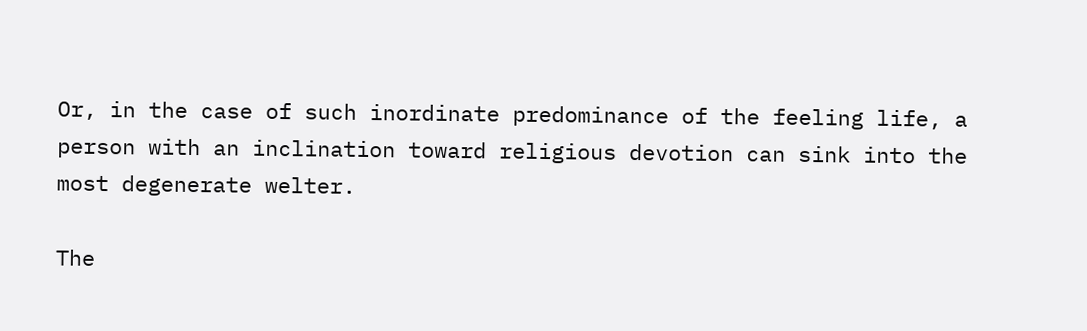Or, in the case of such inordinate predominance of the feeling life, a person with an inclination toward religious devotion can sink into the most degenerate welter.

The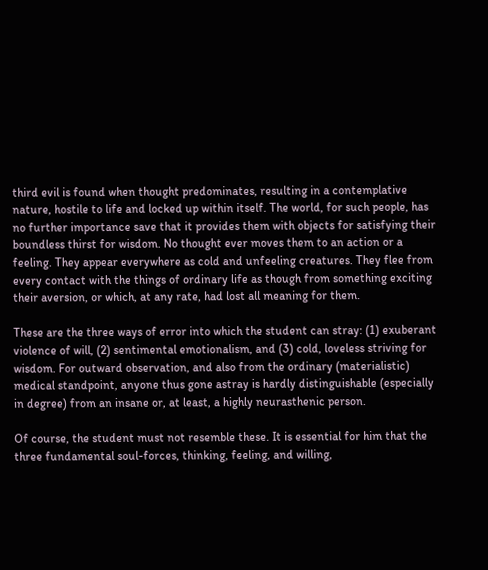third evil is found when thought predominates, resulting in a contemplative nature, hostile to life and locked up within itself. The world, for such people, has no further importance save that it provides them with objects for satisfying their boundless thirst for wisdom. No thought ever moves them to an action or a feeling. They appear everywhere as cold and unfeeling creatures. They flee from every contact with the things of ordinary life as though from something exciting their aversion, or which, at any rate, had lost all meaning for them.

These are the three ways of error into which the student can stray: (1) exuberant violence of will, (2) sentimental emotionalism, and (3) cold, loveless striving for wisdom. For outward observation, and also from the ordinary (materialistic) medical standpoint, anyone thus gone astray is hardly distinguishable (especially in degree) from an insane or, at least, a highly neurasthenic person.

Of course, the student must not resemble these. It is essential for him that the three fundamental soul-forces, thinking, feeling, and willing,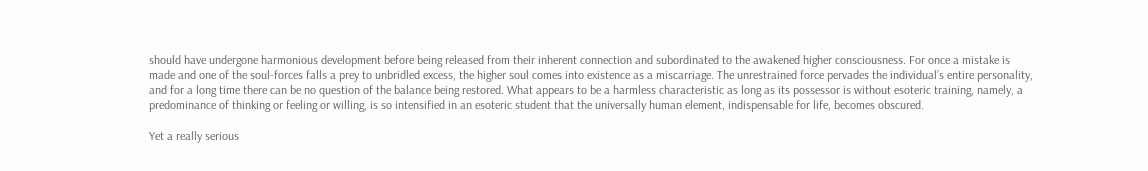should have undergone harmonious development before being released from their inherent connection and subordinated to the awakened higher consciousness. For once a mistake is made and one of the soul-forces falls a prey to unbridled excess, the higher soul comes into existence as a miscarriage. The unrestrained force pervades the individual’s entire personality, and for a long time there can be no question of the balance being restored. What appears to be a harmless characteristic as long as its possessor is without esoteric training, namely, a predominance of thinking or feeling or willing, is so intensified in an esoteric student that the universally human element, indispensable for life, becomes obscured.

Yet a really serious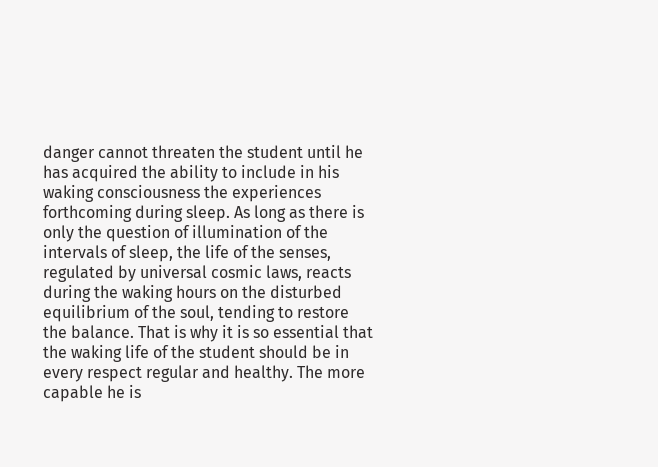danger cannot threaten the student until he has acquired the ability to include in his waking consciousness the experiences forthcoming during sleep. As long as there is only the question of illumination of the intervals of sleep, the life of the senses, regulated by universal cosmic laws, reacts during the waking hours on the disturbed equilibrium of the soul, tending to restore the balance. That is why it is so essential that the waking life of the student should be in every respect regular and healthy. The more capable he is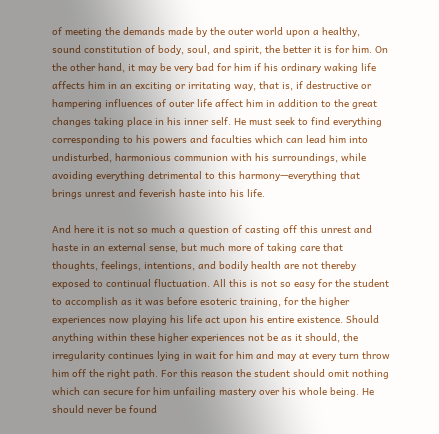of meeting the demands made by the outer world upon a healthy, sound constitution of body, soul, and spirit, the better it is for him. On the other hand, it may be very bad for him if his ordinary waking life affects him in an exciting or irritating way, that is, if destructive or hampering influences of outer life affect him in addition to the great changes taking place in his inner self. He must seek to find everything corresponding to his powers and faculties which can lead him into undisturbed, harmonious communion with his surroundings, while avoiding everything detrimental to this harmony—everything that brings unrest and feverish haste into his life.

And here it is not so much a question of casting off this unrest and haste in an external sense, but much more of taking care that thoughts, feelings, intentions, and bodily health are not thereby exposed to continual fluctuation. All this is not so easy for the student to accomplish as it was before esoteric training, for the higher experiences now playing his life act upon his entire existence. Should anything within these higher experiences not be as it should, the irregularity continues lying in wait for him and may at every turn throw him off the right path. For this reason the student should omit nothing which can secure for him unfailing mastery over his whole being. He should never be found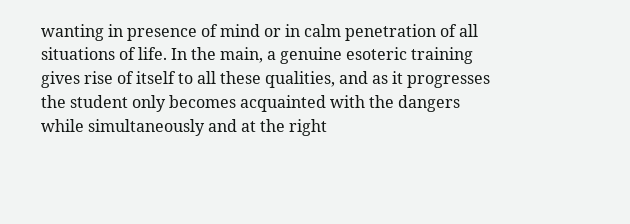wanting in presence of mind or in calm penetration of all situations of life. In the main, a genuine esoteric training gives rise of itself to all these qualities, and as it progresses the student only becomes acquainted with the dangers while simultaneously and at the right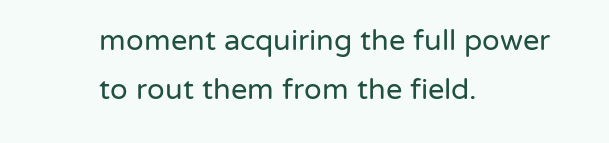moment acquiring the full power to rout them from the field.